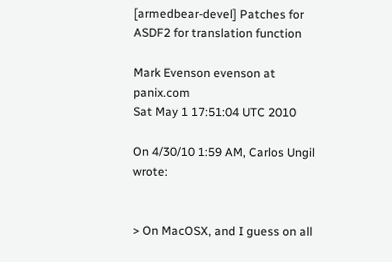[armedbear-devel] Patches for ASDF2 for translation function

Mark Evenson evenson at panix.com
Sat May 1 17:51:04 UTC 2010

On 4/30/10 1:59 AM, Carlos Ungil wrote:


> On MacOSX, and I guess on all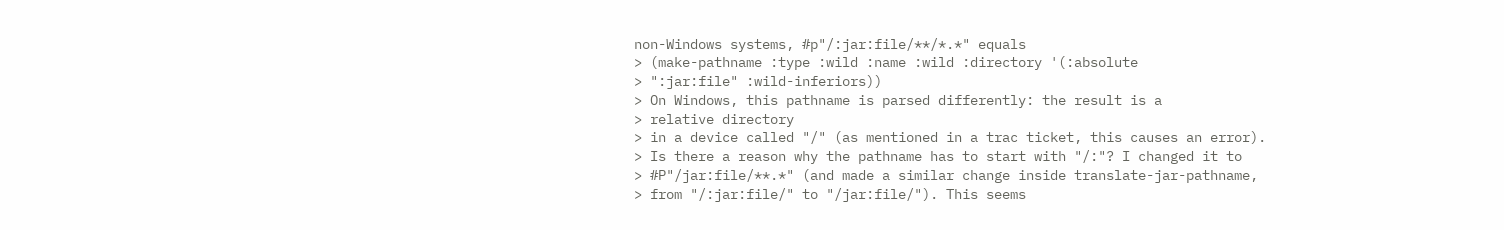non-Windows systems, #p"/:jar:file/**/*.*" equals
> (make-pathname :type :wild :name :wild :directory '(:absolute
> ":jar:file" :wild-inferiors))
> On Windows, this pathname is parsed differently: the result is a
> relative directory
> in a device called "/" (as mentioned in a trac ticket, this causes an error).
> Is there a reason why the pathname has to start with "/:"? I changed it to
> #P"/jar:file/**.*" (and made a similar change inside translate-jar-pathname,
> from "/:jar:file/" to "/jar:file/"). This seems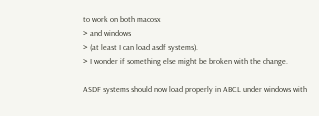to work on both macosx
> and windows
> (at least I can load asdf systems).
> I wonder if something else might be broken with the change.

ASDF systems should now load properly in ABCL under windows with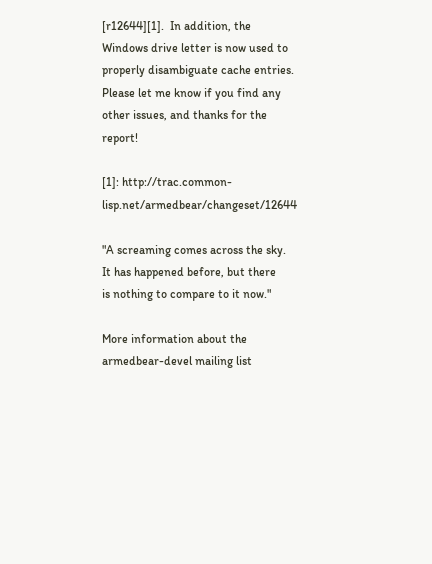[r12644][1].  In addition, the Windows drive letter is now used to
properly disambiguate cache entries.  Please let me know if you find any
other issues, and thanks for the report!

[1]: http://trac.common-lisp.net/armedbear/changeset/12644

"A screaming comes across the sky.  It has happened before, but there
is nothing to compare to it now."

More information about the armedbear-devel mailing list